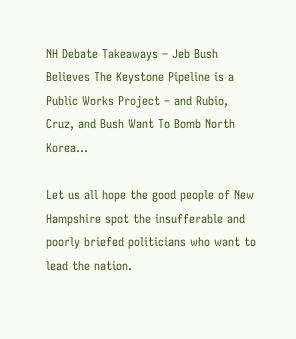NH Debate Takeaways – Jeb Bush Believes The Keystone Pipeline is a Public Works Project – and Rubio, Cruz, and Bush Want To Bomb North Korea…

Let us all hope the good people of New Hampshire spot the insufferable and poorly briefed politicians who want to lead the nation.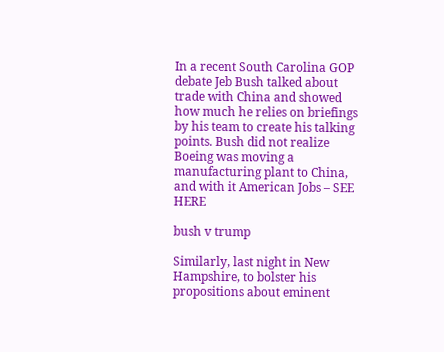In a recent South Carolina GOP debate Jeb Bush talked about trade with China and showed how much he relies on briefings by his team to create his talking points. Bush did not realize Boeing was moving a manufacturing plant to China, and with it American Jobs – SEE HERE

bush v trump

Similarly, last night in New Hampshire, to bolster his propositions about eminent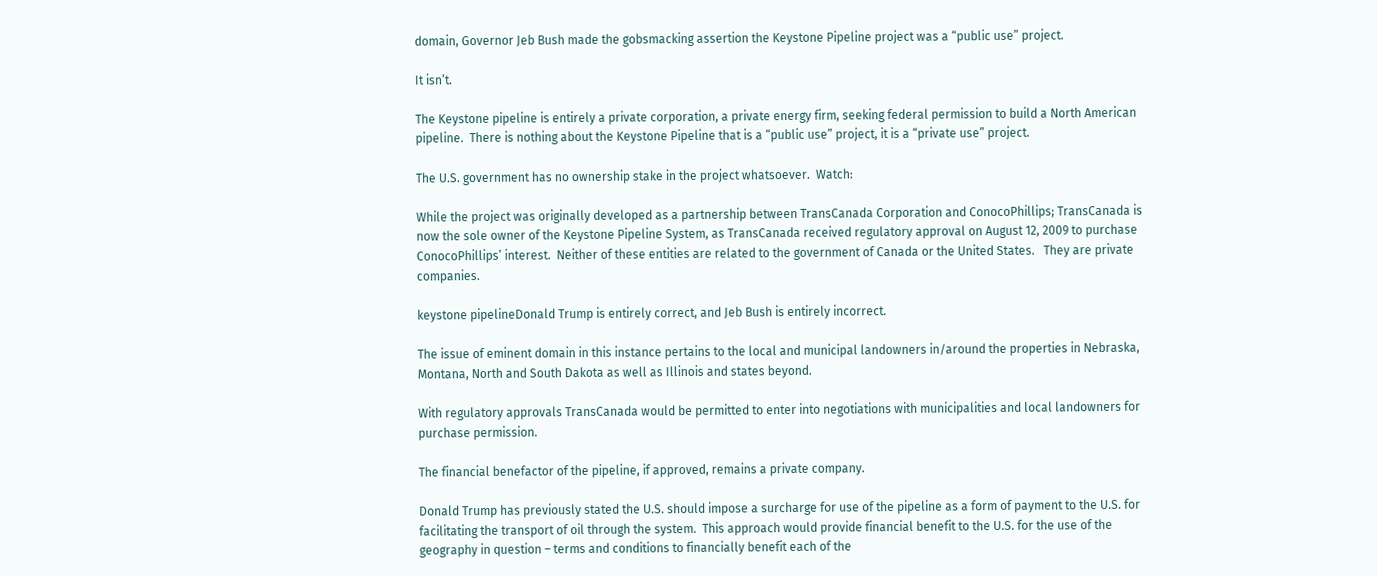domain, Governor Jeb Bush made the gobsmacking assertion the Keystone Pipeline project was a “public use” project.

It isn’t.

The Keystone pipeline is entirely a private corporation, a private energy firm, seeking federal permission to build a North American pipeline.  There is nothing about the Keystone Pipeline that is a “public use” project, it is a “private use” project.

The U.S. government has no ownership stake in the project whatsoever.  Watch:

While the project was originally developed as a partnership between TransCanada Corporation and ConocoPhillips; TransCanada is now the sole owner of the Keystone Pipeline System, as TransCanada received regulatory approval on August 12, 2009 to purchase ConocoPhillips’ interest.  Neither of these entities are related to the government of Canada or the United States.   They are private companies.

keystone pipelineDonald Trump is entirely correct, and Jeb Bush is entirely incorrect.

The issue of eminent domain in this instance pertains to the local and municipal landowners in/around the properties in Nebraska, Montana, North and South Dakota as well as Illinois and states beyond.

With regulatory approvals TransCanada would be permitted to enter into negotiations with municipalities and local landowners for purchase permission.

The financial benefactor of the pipeline, if approved, remains a private company.

Donald Trump has previously stated the U.S. should impose a surcharge for use of the pipeline as a form of payment to the U.S. for facilitating the transport of oil through the system.  This approach would provide financial benefit to the U.S. for the use of the geography in question – terms and conditions to financially benefit each of the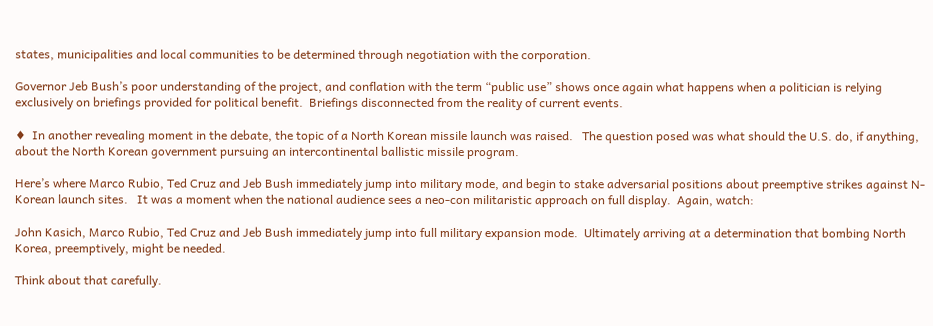states, municipalities and local communities to be determined through negotiation with the corporation.

Governor Jeb Bush’s poor understanding of the project, and conflation with the term “public use” shows once again what happens when a politician is relying exclusively on briefings provided for political benefit.  Briefings disconnected from the reality of current events.

♦  In another revealing moment in the debate, the topic of a North Korean missile launch was raised.   The question posed was what should the U.S. do, if anything, about the North Korean government pursuing an intercontinental ballistic missile program.

Here’s where Marco Rubio, Ted Cruz and Jeb Bush immediately jump into military mode, and begin to stake adversarial positions about preemptive strikes against N-Korean launch sites.   It was a moment when the national audience sees a neo-con militaristic approach on full display.  Again, watch:

John Kasich, Marco Rubio, Ted Cruz and Jeb Bush immediately jump into full military expansion mode.  Ultimately arriving at a determination that bombing North Korea, preemptively, might be needed.

Think about that carefully.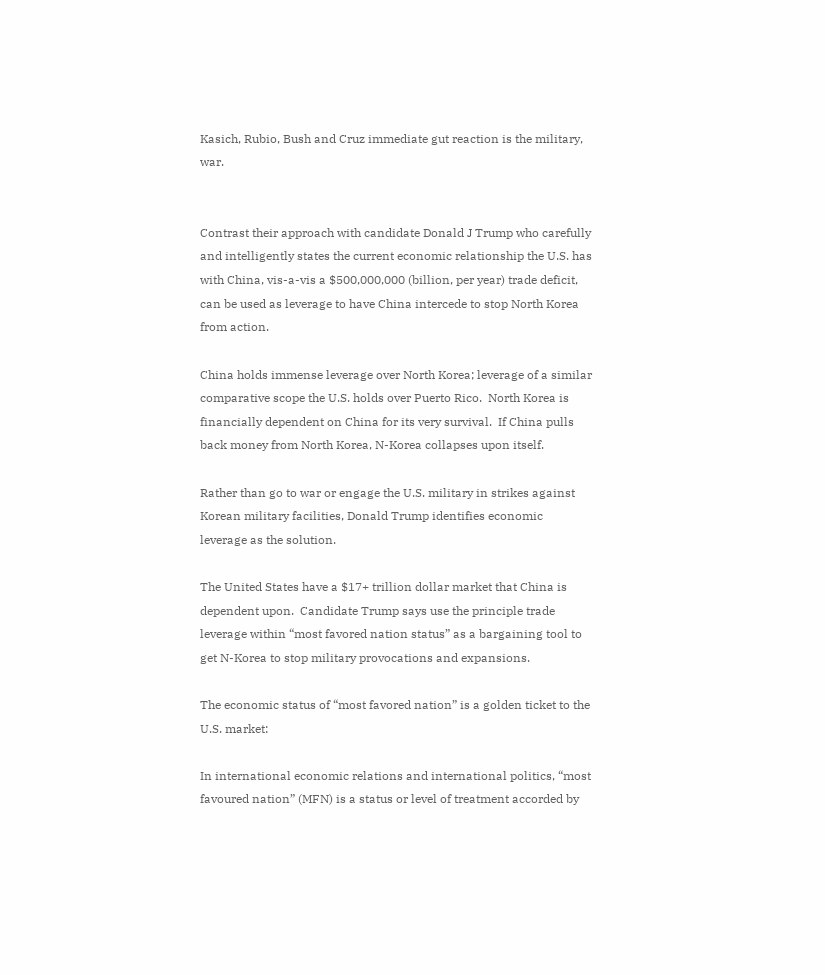Kasich, Rubio, Bush and Cruz immediate gut reaction is the military, war.


Contrast their approach with candidate Donald J Trump who carefully and intelligently states the current economic relationship the U.S. has with China, vis-a-vis a $500,000,000 (billion, per year) trade deficit, can be used as leverage to have China intercede to stop North Korea from action.

China holds immense leverage over North Korea; leverage of a similar comparative scope the U.S. holds over Puerto Rico.  North Korea is financially dependent on China for its very survival.  If China pulls back money from North Korea, N-Korea collapses upon itself.

Rather than go to war or engage the U.S. military in strikes against Korean military facilities, Donald Trump identifies economic leverage as the solution.

The United States have a $17+ trillion dollar market that China is dependent upon.  Candidate Trump says use the principle trade leverage within “most favored nation status” as a bargaining tool to get N-Korea to stop military provocations and expansions.

The economic status of “most favored nation” is a golden ticket to the U.S. market:

In international economic relations and international politics, “most favoured nation” (MFN) is a status or level of treatment accorded by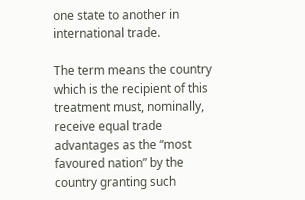one state to another in international trade.

The term means the country which is the recipient of this treatment must, nominally, receive equal trade advantages as the “most favoured nation” by the country granting such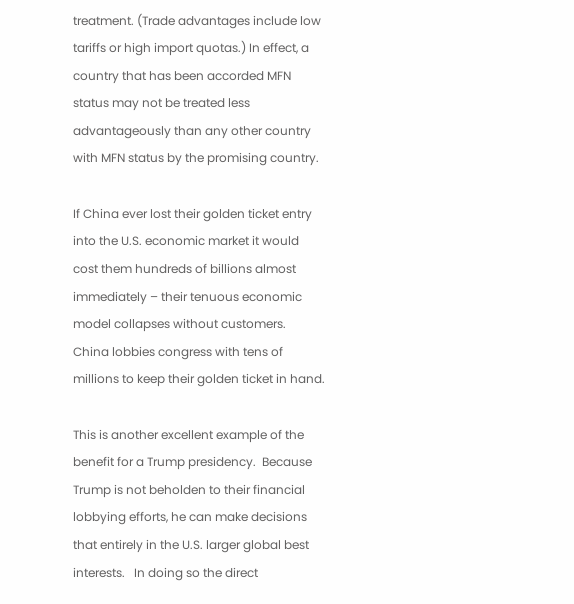treatment. (Trade advantages include low tariffs or high import quotas.) In effect, a country that has been accorded MFN status may not be treated less advantageously than any other country with MFN status by the promising country.

If China ever lost their golden ticket entry into the U.S. economic market it would cost them hundreds of billions almost immediately – their tenuous economic model collapses without customers.  China lobbies congress with tens of millions to keep their golden ticket in hand.

This is another excellent example of the benefit for a Trump presidency.  Because Trump is not beholden to their financial lobbying efforts, he can make decisions that entirely in the U.S. larger global best interests.   In doing so the direct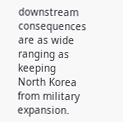downstream consequences are as wide ranging as keeping North Korea from military expansion.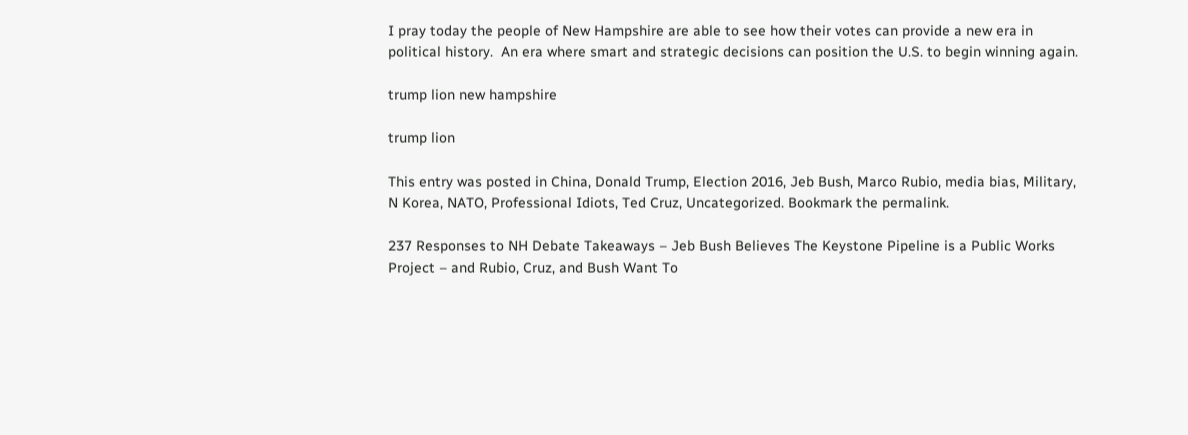I pray today the people of New Hampshire are able to see how their votes can provide a new era in political history.  An era where smart and strategic decisions can position the U.S. to begin winning again.

trump lion new hampshire

trump lion

This entry was posted in China, Donald Trump, Election 2016, Jeb Bush, Marco Rubio, media bias, Military, N Korea, NATO, Professional Idiots, Ted Cruz, Uncategorized. Bookmark the permalink.

237 Responses to NH Debate Takeaways – Jeb Bush Believes The Keystone Pipeline is a Public Works Project – and Rubio, Cruz, and Bush Want To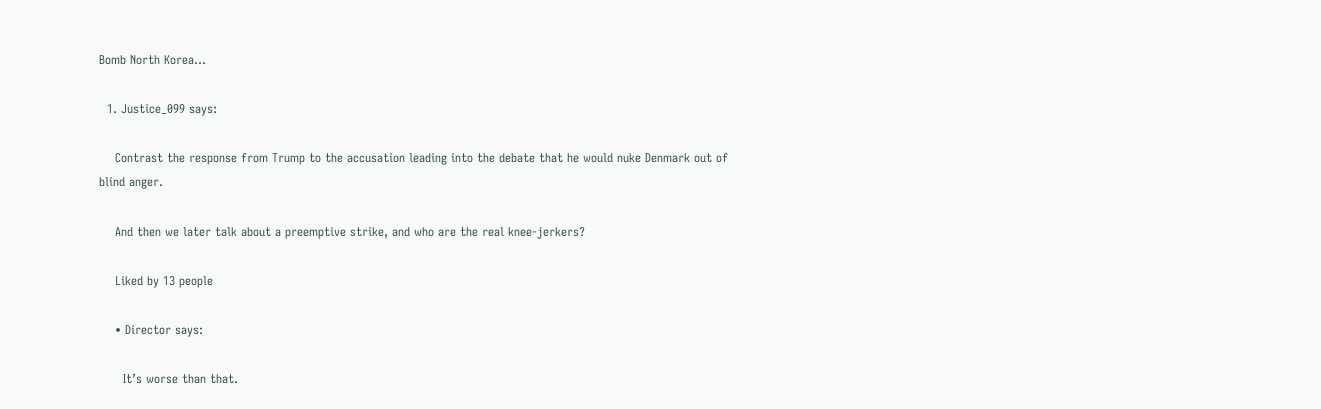Bomb North Korea…

  1. Justice_099 says:

    Contrast the response from Trump to the accusation leading into the debate that he would nuke Denmark out of blind anger.

    And then we later talk about a preemptive strike, and who are the real knee-jerkers?

    Liked by 13 people

    • Director says:

      It’s worse than that.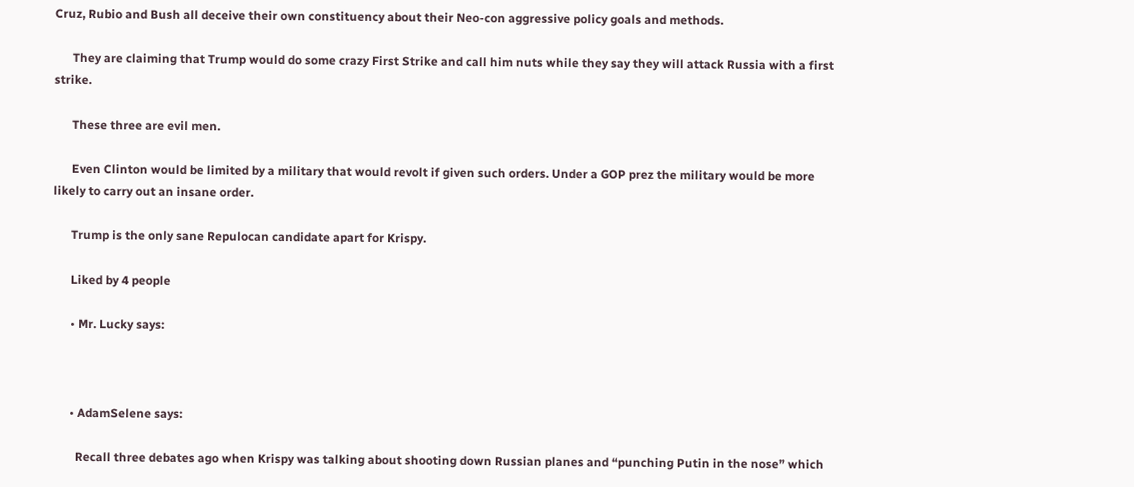Cruz, Rubio and Bush all deceive their own constituency about their Neo-con aggressive policy goals and methods.

      They are claiming that Trump would do some crazy First Strike and call him nuts while they say they will attack Russia with a first strike.

      These three are evil men.

      Even Clinton would be limited by a military that would revolt if given such orders. Under a GOP prez the military would be more likely to carry out an insane order.

      Trump is the only sane Repulocan candidate apart for Krispy.

      Liked by 4 people

      • Mr. Lucky says:



      • AdamSelene says:

        Recall three debates ago when Krispy was talking about shooting down Russian planes and “punching Putin in the nose” which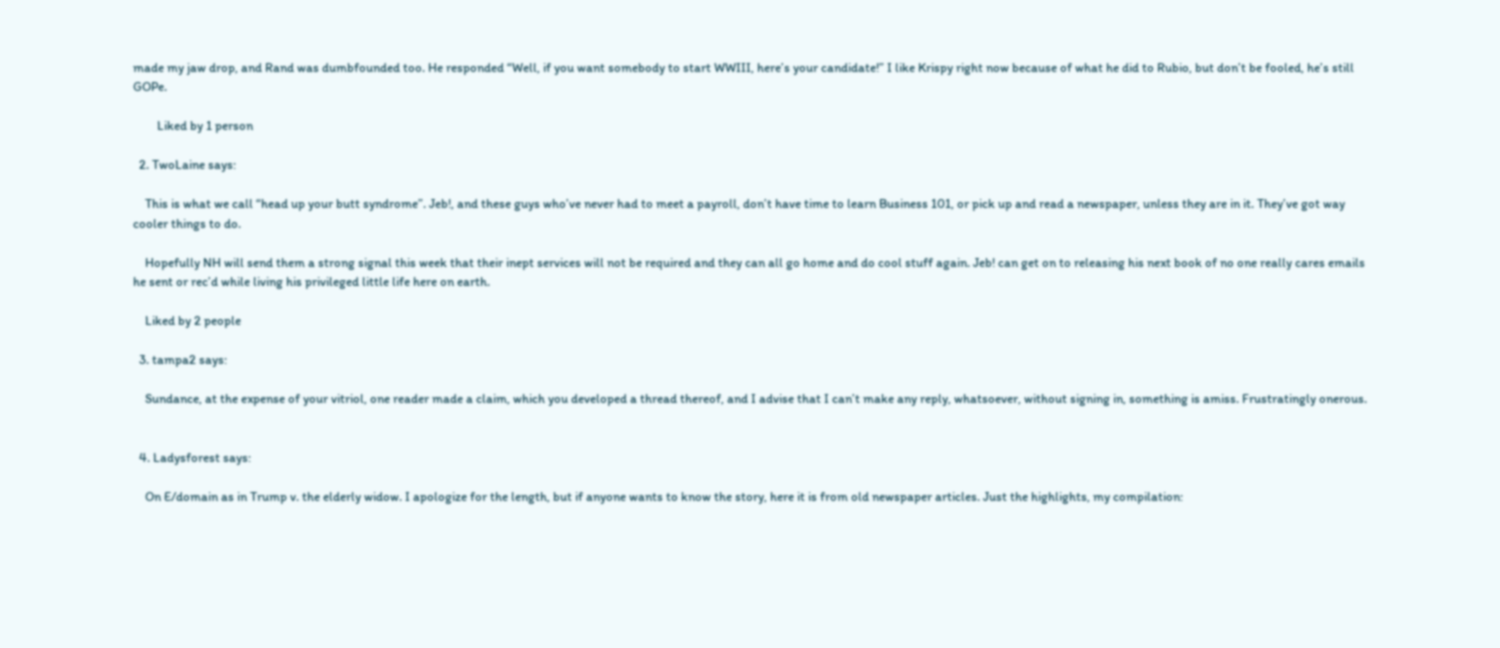made my jaw drop, and Rand was dumbfounded too. He responded “Well, if you want somebody to start WWIII, here’s your candidate!” I like Krispy right now because of what he did to Rubio, but don’t be fooled, he’s still GOPe.

        Liked by 1 person

  2. TwoLaine says:

    This is what we call “head up your butt syndrome”. Jeb!, and these guys who’ve never had to meet a payroll, don’t have time to learn Business 101, or pick up and read a newspaper, unless they are in it. They’ve got way cooler things to do.

    Hopefully NH will send them a strong signal this week that their inept services will not be required and they can all go home and do cool stuff again. Jeb! can get on to releasing his next book of no one really cares emails he sent or rec’d while living his privileged little life here on earth.

    Liked by 2 people

  3. tampa2 says:

    Sundance, at the expense of your vitriol, one reader made a claim, which you developed a thread thereof, and I advise that I can’t make any reply, whatsoever, without signing in, something is amiss. Frustratingly onerous.


  4. Ladysforest says:

    On E/domain as in Trump v. the elderly widow. I apologize for the length, but if anyone wants to know the story, here it is from old newspaper articles. Just the highlights, my compilation: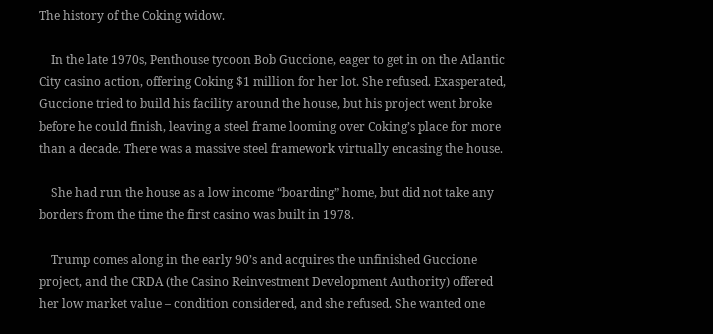The history of the Coking widow.

    In the late 1970s, Penthouse tycoon Bob Guccione, eager to get in on the Atlantic City casino action, offering Coking $1 million for her lot. She refused. Exasperated, Guccione tried to build his facility around the house, but his project went broke before he could finish, leaving a steel frame looming over Coking’s place for more than a decade. There was a massive steel framework virtually encasing the house.

    She had run the house as a low income “boarding” home, but did not take any borders from the time the first casino was built in 1978.

    Trump comes along in the early 90’s and acquires the unfinished Guccione project, and the CRDA (the Casino Reinvestment Development Authority) offered her low market value – condition considered, and she refused. She wanted one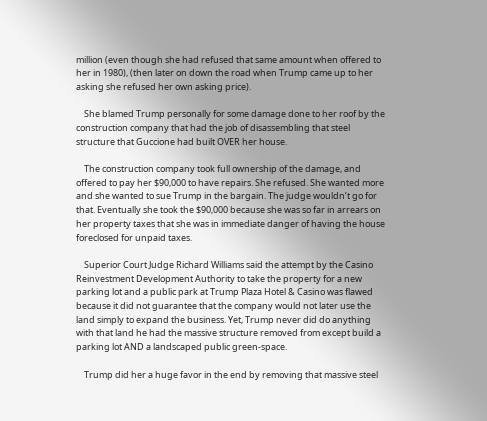million (even though she had refused that same amount when offered to her in 1980), (then later on down the road when Trump came up to her asking she refused her own asking price).

    She blamed Trump personally for some damage done to her roof by the construction company that had the job of disassembling that steel structure that Guccione had built OVER her house.

    The construction company took full ownership of the damage, and offered to pay her $90,000 to have repairs. She refused. She wanted more and she wanted to sue Trump in the bargain. The judge wouldn’t go for that. Eventually she took the $90,000 because she was so far in arrears on her property taxes that she was in immediate danger of having the house foreclosed for unpaid taxes.

    Superior Court Judge Richard Williams said the attempt by the Casino Reinvestment Development Authority to take the property for a new parking lot and a public park at Trump Plaza Hotel & Casino was flawed because it did not guarantee that the company would not later use the land simply to expand the business. Yet, Trump never did do anything with that land he had the massive structure removed from except build a parking lot AND a landscaped public green-space.

    Trump did her a huge favor in the end by removing that massive steel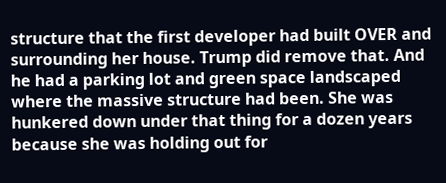structure that the first developer had built OVER and surrounding her house. Trump did remove that. And he had a parking lot and green space landscaped where the massive structure had been. She was hunkered down under that thing for a dozen years because she was holding out for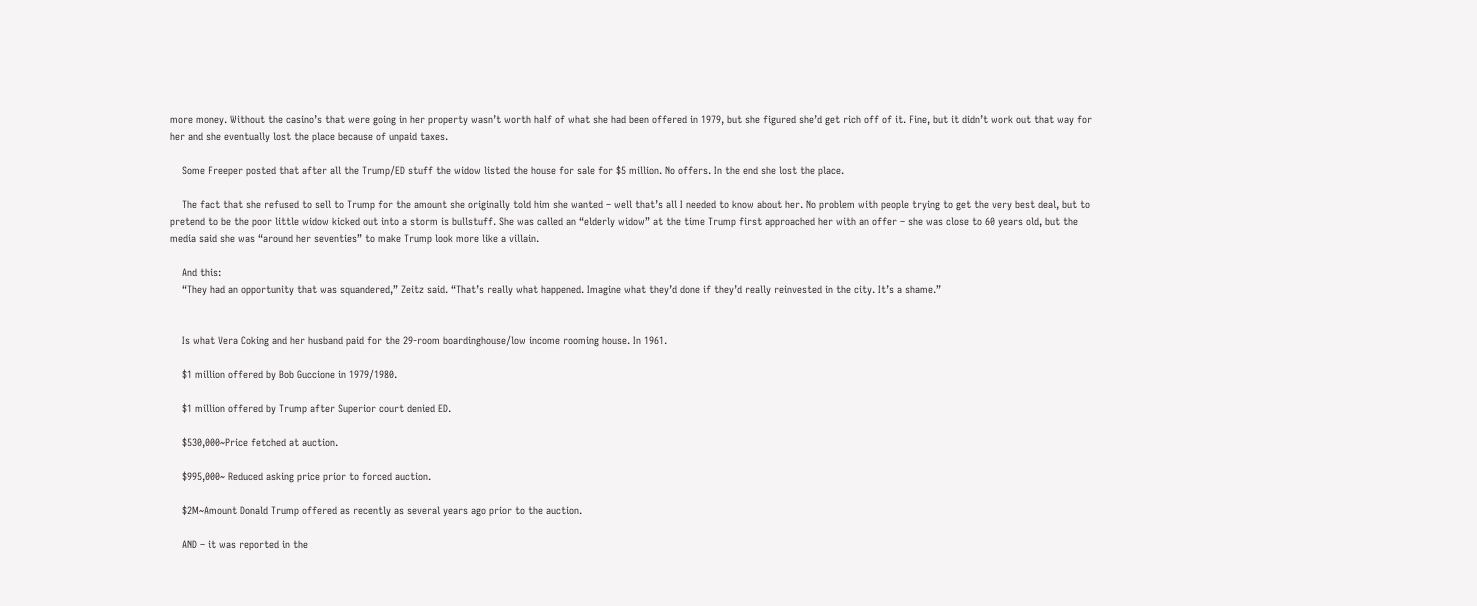more money. Without the casino’s that were going in her property wasn’t worth half of what she had been offered in 1979, but she figured she’d get rich off of it. Fine, but it didn’t work out that way for her and she eventually lost the place because of unpaid taxes.

    Some Freeper posted that after all the Trump/ED stuff the widow listed the house for sale for $5 million. No offers. In the end she lost the place.

    The fact that she refused to sell to Trump for the amount she originally told him she wanted – well that’s all I needed to know about her. No problem with people trying to get the very best deal, but to pretend to be the poor little widow kicked out into a storm is bullstuff. She was called an “elderly widow” at the time Trump first approached her with an offer – she was close to 60 years old, but the media said she was “around her seventies” to make Trump look more like a villain.

    And this:
    “They had an opportunity that was squandered,” Zeitz said. “That’s really what happened. Imagine what they’d done if they’d really reinvested in the city. It’s a shame.”


    Is what Vera Coking and her husband paid for the 29-room boardinghouse/low income rooming house. In 1961.

    $1 million offered by Bob Guccione in 1979/1980.

    $1 million offered by Trump after Superior court denied ED.

    $530,000~Price fetched at auction.

    $995,000~ Reduced asking price prior to forced auction.

    $2M~Amount Donald Trump offered as recently as several years ago prior to the auction.

    AND – it was reported in the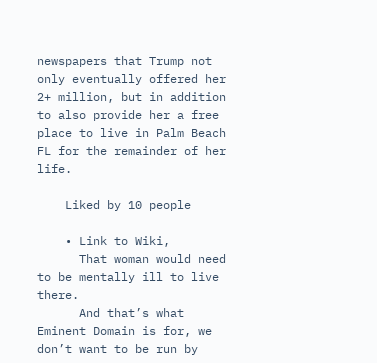newspapers that Trump not only eventually offered her 2+ million, but in addition to also provide her a free place to live in Palm Beach FL for the remainder of her life.

    Liked by 10 people

    • Link to Wiki,
      That woman would need to be mentally ill to live there.
      And that’s what Eminent Domain is for, we don’t want to be run by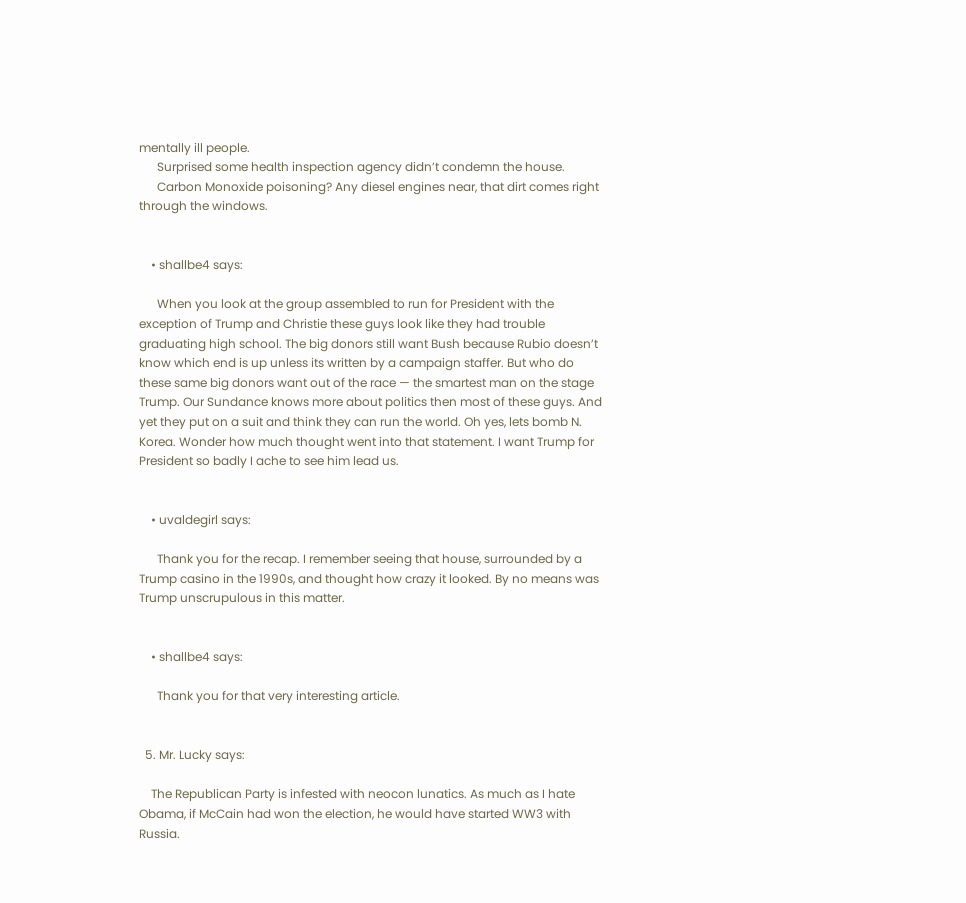mentally ill people.
      Surprised some health inspection agency didn’t condemn the house.
      Carbon Monoxide poisoning? Any diesel engines near, that dirt comes right through the windows.


    • shallbe4 says:

      When you look at the group assembled to run for President with the exception of Trump and Christie these guys look like they had trouble graduating high school. The big donors still want Bush because Rubio doesn’t know which end is up unless its written by a campaign staffer. But who do these same big donors want out of the race — the smartest man on the stage Trump. Our Sundance knows more about politics then most of these guys. And yet they put on a suit and think they can run the world. Oh yes, lets bomb N. Korea. Wonder how much thought went into that statement. I want Trump for President so badly I ache to see him lead us.


    • uvaldegirl says:

      Thank you for the recap. I remember seeing that house, surrounded by a Trump casino in the 1990s, and thought how crazy it looked. By no means was Trump unscrupulous in this matter.


    • shallbe4 says:

      Thank you for that very interesting article.


  5. Mr. Lucky says:

    The Republican Party is infested with neocon lunatics. As much as I hate Obama, if McCain had won the election, he would have started WW3 with Russia.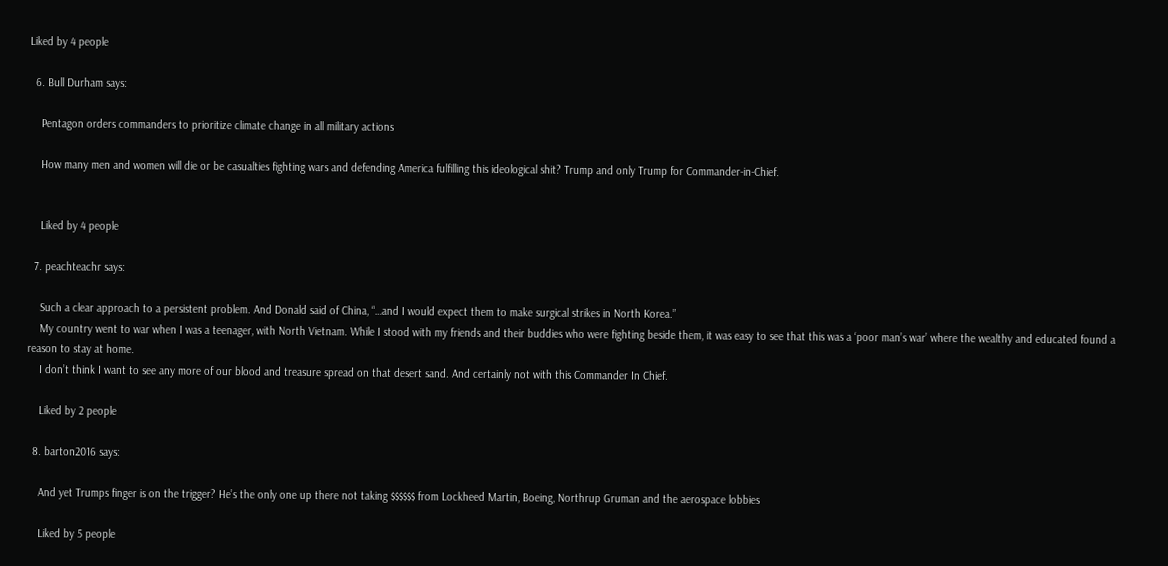Liked by 4 people

  6. Bull Durham says:

    Pentagon orders commanders to prioritize climate change in all military actions

    How many men and women will die or be casualties fighting wars and defending America fulfilling this ideological shit? Trump and only Trump for Commander-in-Chief.


    Liked by 4 people

  7. peachteachr says:

    Such a clear approach to a persistent problem. And Donald said of China, “…and I would expect them to make surgical strikes in North Korea.”
    My country went to war when I was a teenager, with North Vietnam. While I stood with my friends and their buddies who were fighting beside them, it was easy to see that this was a ‘poor man’s war’ where the wealthy and educated found a reason to stay at home.
    I don’t think I want to see any more of our blood and treasure spread on that desert sand. And certainly not with this Commander In Chief.

    Liked by 2 people

  8. barton2016 says:

    And yet Trumps finger is on the trigger? He’s the only one up there not taking $$$$$$ from Lockheed Martin, Boeing, Northrup Gruman and the aerospace lobbies

    Liked by 5 people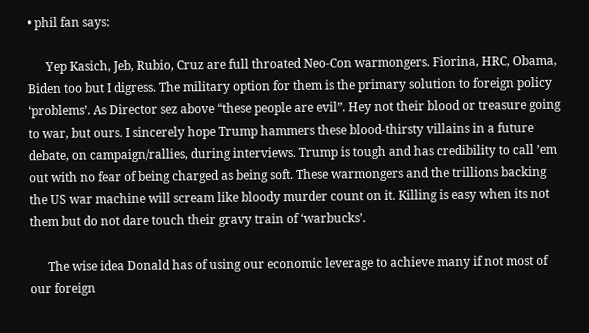• phil fan says:

      Yep Kasich, Jeb, Rubio, Cruz are full throated Neo-Con warmongers. Fiorina, HRC, Obama, Biden too but I digress. The military option for them is the primary solution to foreign policy ‘problems’. As Director sez above “these people are evil”. Hey not their blood or treasure going to war, but ours. I sincerely hope Trump hammers these blood-thirsty villains in a future debate, on campaign/rallies, during interviews. Trump is tough and has credibility to call ’em out with no fear of being charged as being soft. These warmongers and the trillions backing the US war machine will scream like bloody murder count on it. Killing is easy when its not them but do not dare touch their gravy train of ‘warbucks’.

      The wise idea Donald has of using our economic leverage to achieve many if not most of our foreign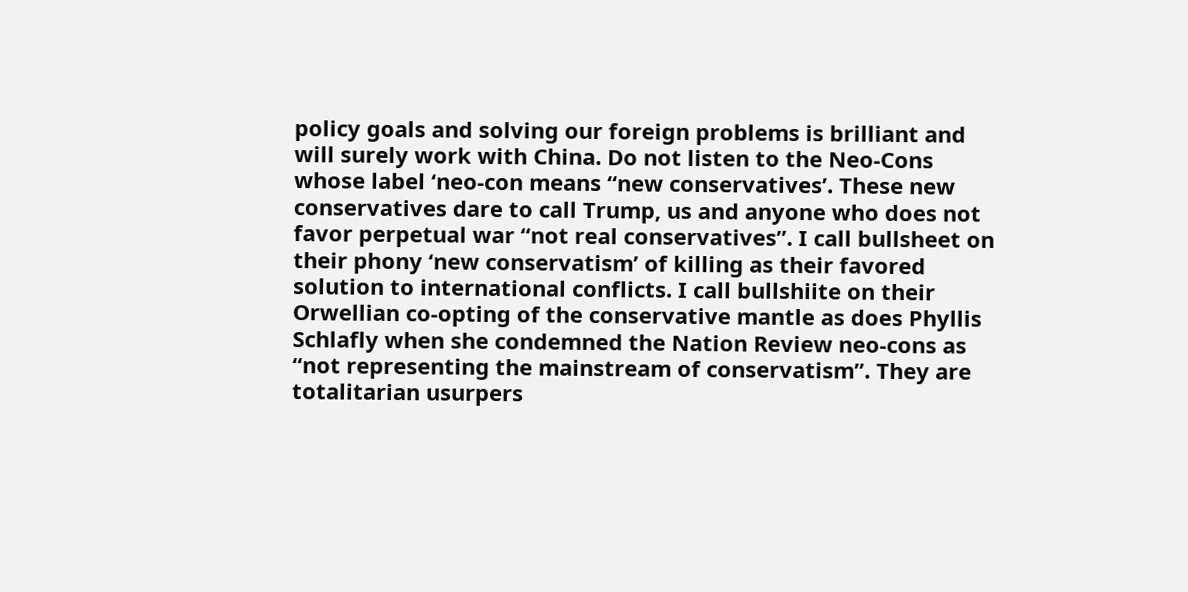policy goals and solving our foreign problems is brilliant and will surely work with China. Do not listen to the Neo-Cons whose label ‘neo-con means “new conservatives’. These new conservatives dare to call Trump, us and anyone who does not favor perpetual war “not real conservatives”. I call bullsheet on their phony ‘new conservatism’ of killing as their favored solution to international conflicts. I call bullshiite on their Orwellian co-opting of the conservative mantle as does Phyllis Schlafly when she condemned the Nation Review neo-cons as “not representing the mainstream of conservatism”. They are totalitarian usurpers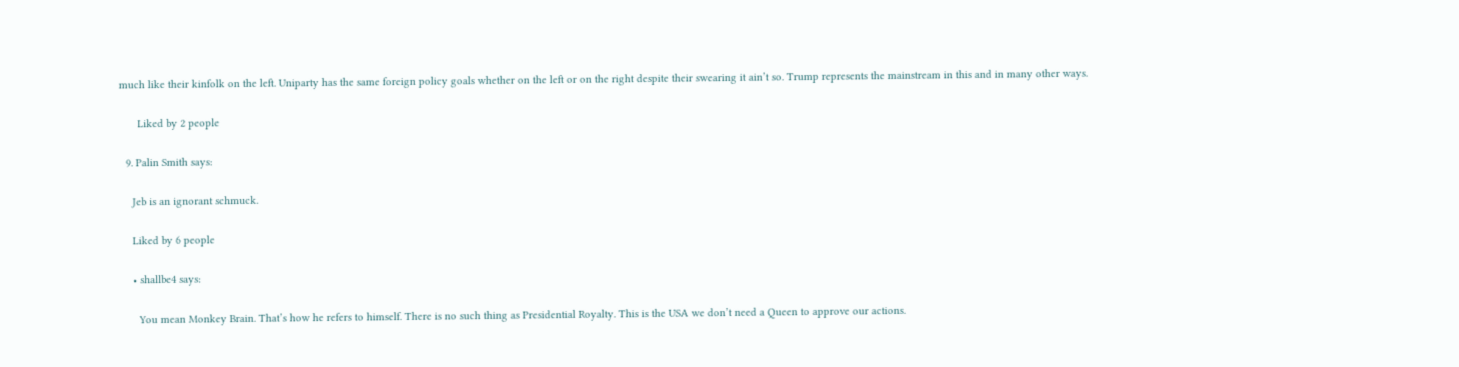much like their kinfolk on the left. Uniparty has the same foreign policy goals whether on the left or on the right despite their swearing it ain’t so. Trump represents the mainstream in this and in many other ways.

      Liked by 2 people

  9. Palin Smith says:

    Jeb is an ignorant schmuck.

    Liked by 6 people

    • shallbe4 says:

      You mean Monkey Brain. That’s how he refers to himself. There is no such thing as Presidential Royalty. This is the USA we don’t need a Queen to approve our actions.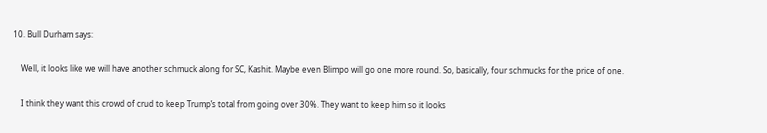10. Bull Durham says:

    Well, it looks like we will have another schmuck along for SC, Kashit. Maybe even Blimpo will go one more round. So, basically, four schmucks for the price of one.

    I think they want this crowd of crud to keep Trump’s total from going over 30%. They want to keep him so it looks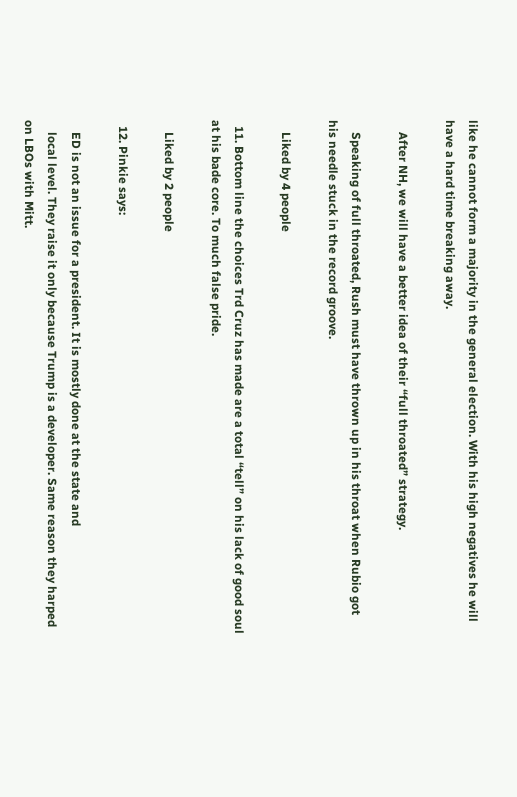like he cannot form a majority in the general election. With his high negatives he will have a hard time breaking away.

    After NH, we will have a better idea of their “full throated” strategy.

    Speaking of full throated, Rush must have thrown up in his throat when Rubio got his needle stuck in the record groove.

    Liked by 4 people

  11. Bottom line the choices Trd Cruz has made are a total “tell” on his lack of good soul at his bade core. To much false pride.

    Liked by 2 people

  12. Pinkie says:

    ED is not an issue for a president. It is mostly done at the state and
    local level. They raise it only because Trump is a developer. Same reason they harped on LBOs with Mitt.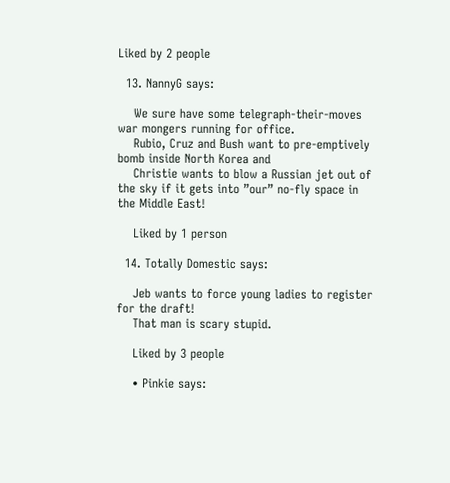Liked by 2 people

  13. NannyG says:

    We sure have some telegraph-their-moves war mongers running for office.
    Rubio, Cruz and Bush want to pre-emptively bomb inside North Korea and
    Christie wants to blow a Russian jet out of the sky if it gets into ”our” no-fly space in the Middle East!

    Liked by 1 person

  14. Totally Domestic says:

    Jeb wants to force young ladies to register for the draft!
    That man is scary stupid.

    Liked by 3 people

    • Pinkie says: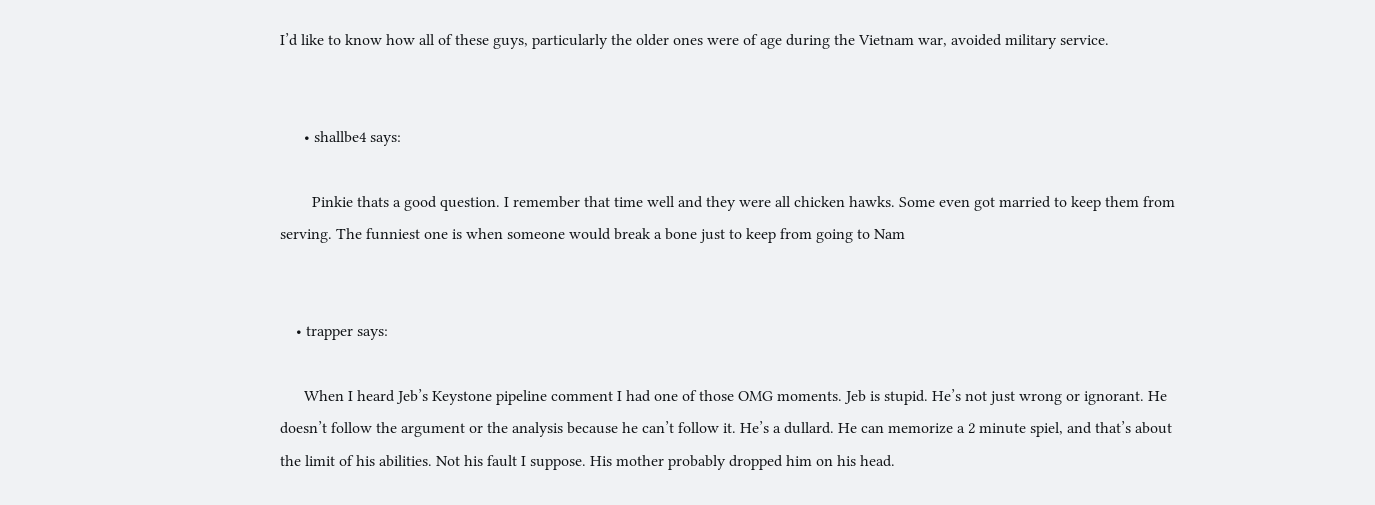I’d like to know how all of these guys, particularly the older ones were of age during the Vietnam war, avoided military service.


      • shallbe4 says:

        Pinkie thats a good question. I remember that time well and they were all chicken hawks. Some even got married to keep them from serving. The funniest one is when someone would break a bone just to keep from going to Nam


    • trapper says:

      When I heard Jeb’s Keystone pipeline comment I had one of those OMG moments. Jeb is stupid. He’s not just wrong or ignorant. He doesn’t follow the argument or the analysis because he can’t follow it. He’s a dullard. He can memorize a 2 minute spiel, and that’s about the limit of his abilities. Not his fault I suppose. His mother probably dropped him on his head.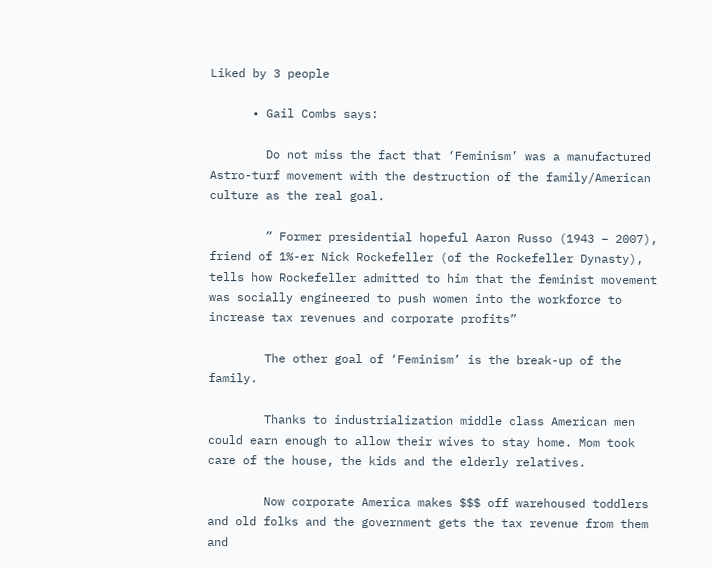Liked by 3 people

      • Gail Combs says:

        Do not miss the fact that ‘Feminism’ was a manufactured Astro-turf movement with the destruction of the family/American culture as the real goal.

        ” Former presidential hopeful Aaron Russo (1943 – 2007), friend of 1%-er Nick Rockefeller (of the Rockefeller Dynasty), tells how Rockefeller admitted to him that the feminist movement was socially engineered to push women into the workforce to increase tax revenues and corporate profits”

        The other goal of ‘Feminism’ is the break-up of the family.

        Thanks to industrialization middle class American men could earn enough to allow their wives to stay home. Mom took care of the house, the kids and the elderly relatives.

        Now corporate America makes $$$ off warehoused toddlers and old folks and the government gets the tax revenue from them and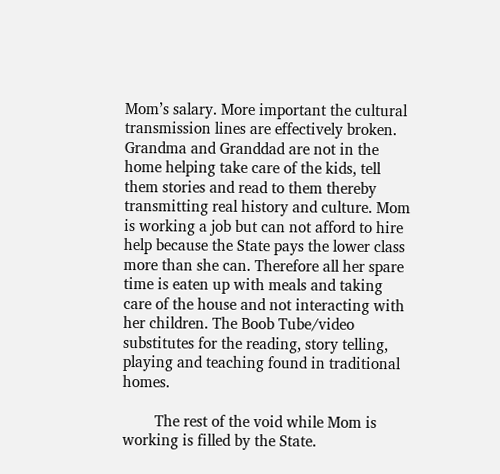Mom’s salary. More important the cultural transmission lines are effectively broken. Grandma and Granddad are not in the home helping take care of the kids, tell them stories and read to them thereby transmitting real history and culture. Mom is working a job but can not afford to hire help because the State pays the lower class more than she can. Therefore all her spare time is eaten up with meals and taking care of the house and not interacting with her children. The Boob Tube/video substitutes for the reading, story telling, playing and teaching found in traditional homes.

        The rest of the void while Mom is working is filled by the State.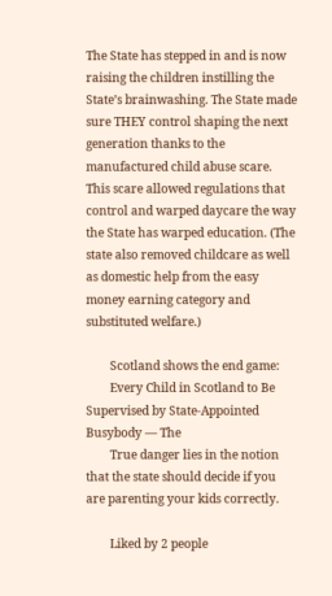The State has stepped in and is now raising the children instilling the State’s brainwashing. The State made sure THEY control shaping the next generation thanks to the manufactured child abuse scare. This scare allowed regulations that control and warped daycare the way the State has warped education. (The state also removed childcare as well as domestic help from the easy money earning category and substituted welfare.)

        Scotland shows the end game:
        Every Child in Scotland to Be Supervised by State-Appointed Busybody — The
        True danger lies in the notion that the state should decide if you are parenting your kids correctly.

        Liked by 2 people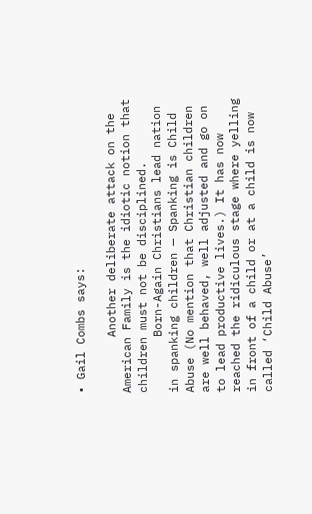• Gail Combs says:

        Another deliberate attack on the American Family is the idiotic notion that children must not be disciplined.
        Born-Again Christians lead nation in spanking children — Spanking is Child Abuse (No mention that Christian children are well behaved, well adjusted and go on to lead productive lives.) It has now reached the ridiculous stage where yelling in front of a child or at a child is now called ‘Child Abuse’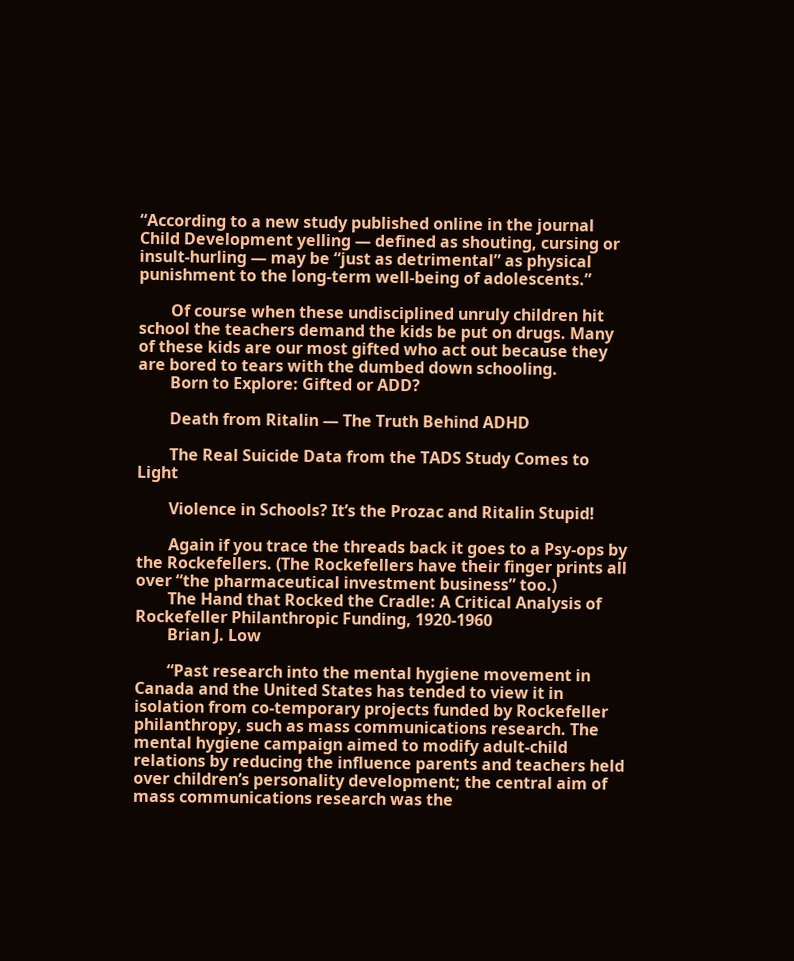“According to a new study published online in the journal Child Development yelling — defined as shouting, cursing or insult-hurling — may be “just as detrimental” as physical punishment to the long-term well-being of adolescents.”

        Of course when these undisciplined unruly children hit school the teachers demand the kids be put on drugs. Many of these kids are our most gifted who act out because they are bored to tears with the dumbed down schooling.
        Born to Explore: Gifted or ADD?

        Death from Ritalin — The Truth Behind ADHD

        The Real Suicide Data from the TADS Study Comes to Light

        Violence in Schools? It’s the Prozac and Ritalin Stupid!

        Again if you trace the threads back it goes to a Psy-ops by the Rockefellers. (The Rockefellers have their finger prints all over “the pharmaceutical investment business” too.)
        The Hand that Rocked the Cradle: A Critical Analysis of Rockefeller Philanthropic Funding, 1920-1960
        Brian J. Low

        “Past research into the mental hygiene movement in Canada and the United States has tended to view it in isolation from co-temporary projects funded by Rockefeller philanthropy, such as mass communications research. The mental hygiene campaign aimed to modify adult-child relations by reducing the influence parents and teachers held over children’s personality development; the central aim of mass communications research was the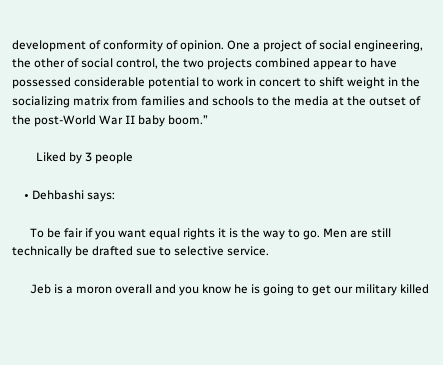development of conformity of opinion. One a project of social engineering, the other of social control, the two projects combined appear to have possessed considerable potential to work in concert to shift weight in the socializing matrix from families and schools to the media at the outset of the post-World War II baby boom.”

        Liked by 3 people

    • Dehbashi says:

      To be fair if you want equal rights it is the way to go. Men are still technically be drafted sue to selective service.

      Jeb is a moron overall and you know he is going to get our military killed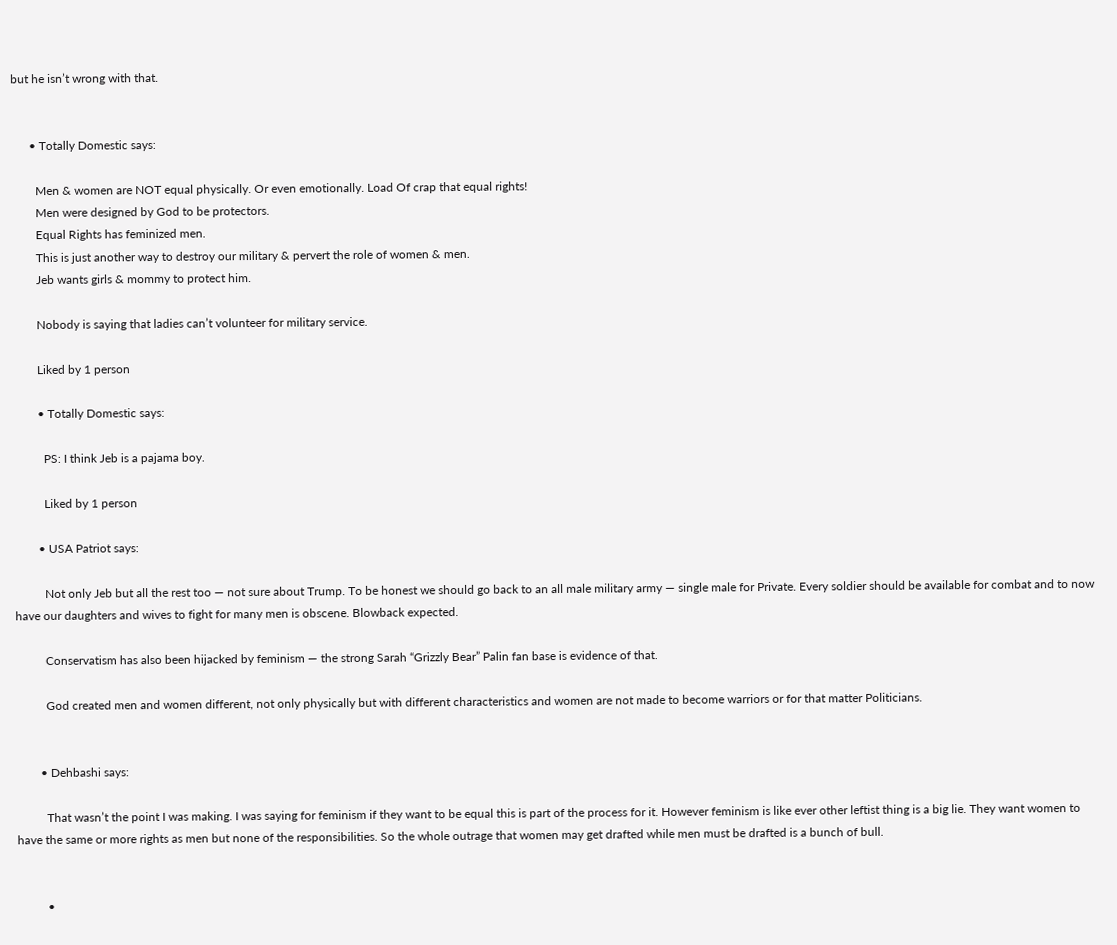but he isn’t wrong with that.


      • Totally Domestic says:

        Men & women are NOT equal physically. Or even emotionally. Load Of crap that equal rights!
        Men were designed by God to be protectors.
        Equal Rights has feminized men.
        This is just another way to destroy our military & pervert the role of women & men.
        Jeb wants girls & mommy to protect him.

        Nobody is saying that ladies can’t volunteer for military service.

        Liked by 1 person

        • Totally Domestic says:

          PS: I think Jeb is a pajama boy.

          Liked by 1 person

        • USA Patriot says:

          Not only Jeb but all the rest too — not sure about Trump. To be honest we should go back to an all male military army — single male for Private. Every soldier should be available for combat and to now have our daughters and wives to fight for many men is obscene. Blowback expected.

          Conservatism has also been hijacked by feminism — the strong Sarah “Grizzly Bear” Palin fan base is evidence of that.

          God created men and women different, not only physically but with different characteristics and women are not made to become warriors or for that matter Politicians.


        • Dehbashi says:

          That wasn’t the point I was making. I was saying for feminism if they want to be equal this is part of the process for it. However feminism is like ever other leftist thing is a big lie. They want women to have the same or more rights as men but none of the responsibilities. So the whole outrage that women may get drafted while men must be drafted is a bunch of bull.


          •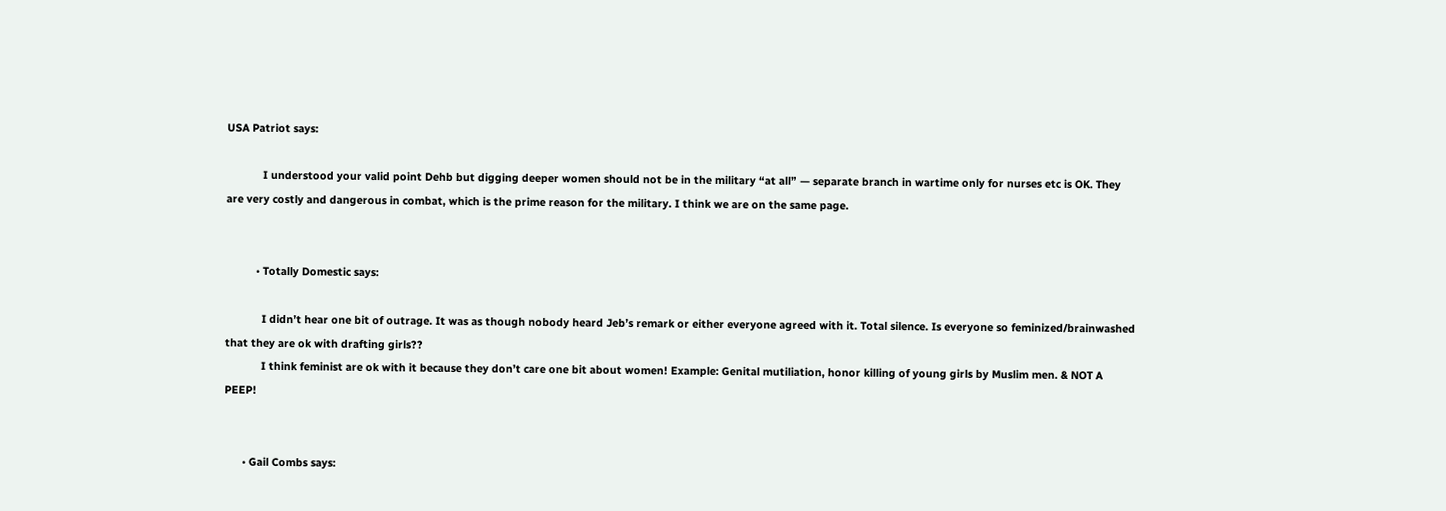USA Patriot says:

            I understood your valid point Dehb but digging deeper women should not be in the military “at all” — separate branch in wartime only for nurses etc is OK. They are very costly and dangerous in combat, which is the prime reason for the military. I think we are on the same page.


          • Totally Domestic says:

            I didn’t hear one bit of outrage. It was as though nobody heard Jeb’s remark or either everyone agreed with it. Total silence. Is everyone so feminized/brainwashed that they are ok with drafting girls??
            I think feminist are ok with it because they don’t care one bit about women! Example: Genital mutiliation, honor killing of young girls by Muslim men. & NOT A PEEP!


      • Gail Combs says: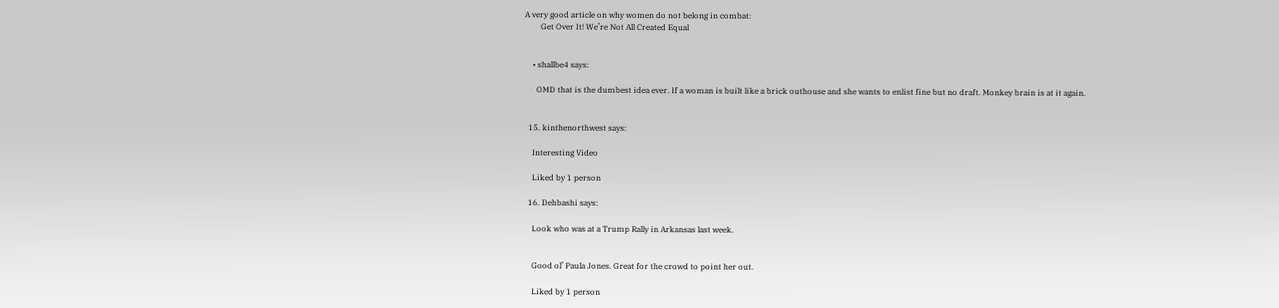A very good article on why women do not belong in combat:
        Get Over It! We’re Not All Created Equal


    • shallbe4 says:

      OMD that is the dumbest idea ever. If a woman is built like a brick outhouse and she wants to enlist fine but no draft. Monkey brain is at it again.


  15. kinthenorthwest says:

    Interesting Video

    Liked by 1 person

  16. Dehbashi says:

    Look who was at a Trump Rally in Arkansas last week.


    Good ol’ Paula Jones. Great for the crowd to point her out.

    Liked by 1 person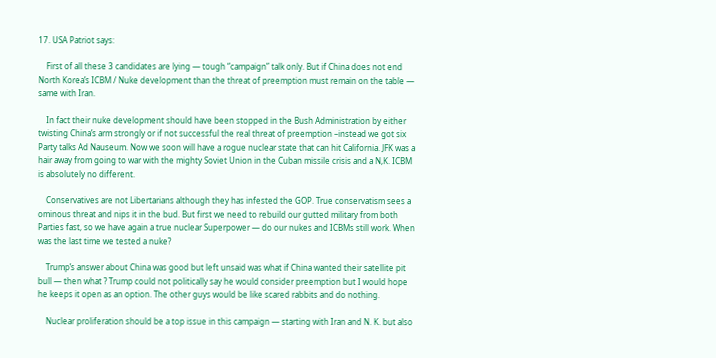17. USA Patriot says:

    First of all these 3 candidates are lying — tough “campaign” talk only. But if China does not end North Korea’s ICBM / Nuke development than the threat of preemption must remain on the table — same with Iran.

    In fact their nuke development should have been stopped in the Bush Administration by either twisting China’s arm strongly or if not successful the real threat of preemption –instead we got six Party talks Ad Nauseum. Now we soon will have a rogue nuclear state that can hit California. JFK was a hair away from going to war with the mighty Soviet Union in the Cuban missile crisis and a N,K. ICBM is absolutely no different.

    Conservatives are not Libertarians although they has infested the GOP. True conservatism sees a ominous threat and nips it in the bud. But first we need to rebuild our gutted military from both Parties fast, so we have again a true nuclear Superpower — do our nukes and ICBMs still work. When was the last time we tested a nuke?

    Trump’s answer about China was good but left unsaid was what if China wanted their satellite pit bull — then what ? Trump could not politically say he would consider preemption but I would hope he keeps it open as an option. The other guys would be like scared rabbits and do nothing.

    Nuclear proliferation should be a top issue in this campaign — starting with Iran and N. K. but also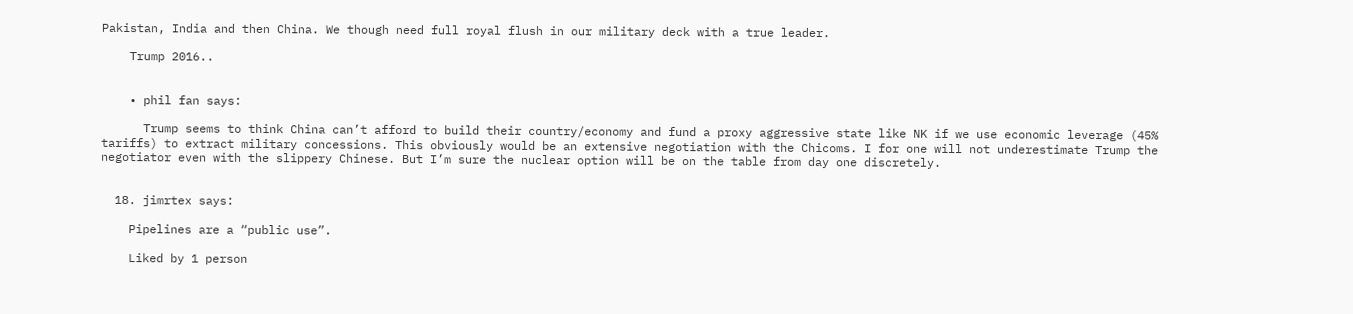Pakistan, India and then China. We though need full royal flush in our military deck with a true leader.

    Trump 2016..


    • phil fan says:

      Trump seems to think China can’t afford to build their country/economy and fund a proxy aggressive state like NK if we use economic leverage (45% tariffs) to extract military concessions. This obviously would be an extensive negotiation with the Chicoms. I for one will not underestimate Trump the negotiator even with the slippery Chinese. But I’m sure the nuclear option will be on the table from day one discretely.


  18. jimrtex says:

    Pipelines are a “public use”.

    Liked by 1 person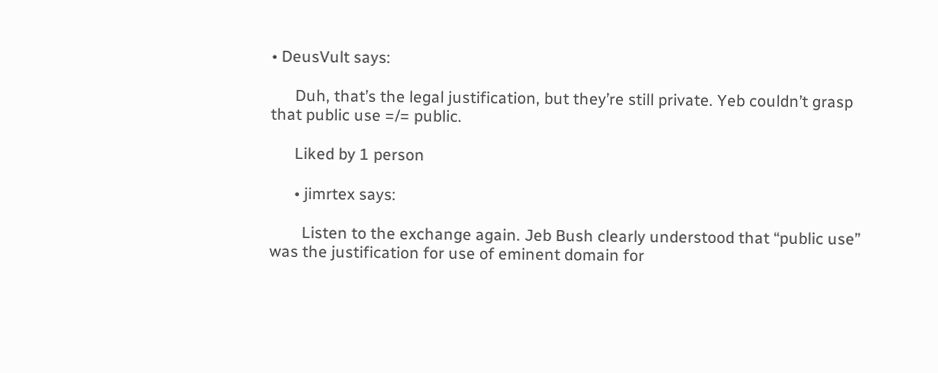• DeusVult says:

      Duh, that’s the legal justification, but they’re still private. Yeb couldn’t grasp that public use =/= public.

      Liked by 1 person

      • jimrtex says:

        Listen to the exchange again. Jeb Bush clearly understood that “public use” was the justification for use of eminent domain for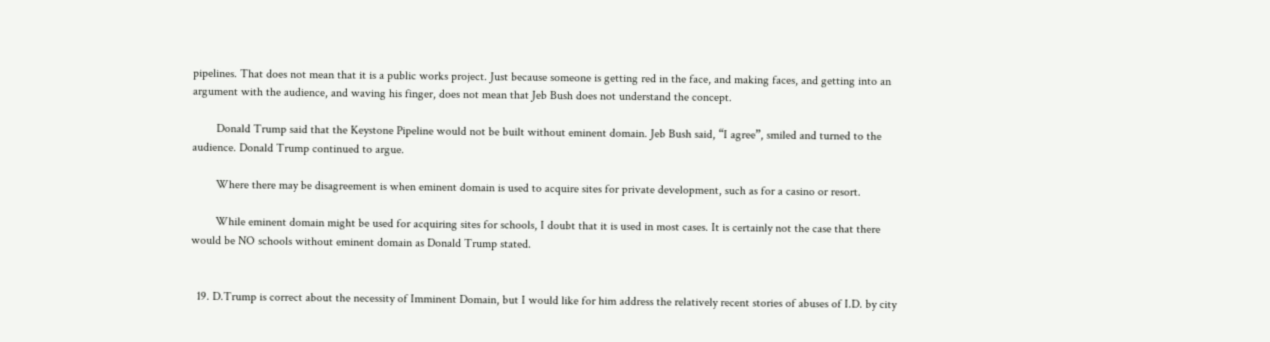pipelines. That does not mean that it is a public works project. Just because someone is getting red in the face, and making faces, and getting into an argument with the audience, and waving his finger, does not mean that Jeb Bush does not understand the concept.

        Donald Trump said that the Keystone Pipeline would not be built without eminent domain. Jeb Bush said, “I agree”, smiled and turned to the audience. Donald Trump continued to argue.

        Where there may be disagreement is when eminent domain is used to acquire sites for private development, such as for a casino or resort.

        While eminent domain might be used for acquiring sites for schools, I doubt that it is used in most cases. It is certainly not the case that there would be NO schools without eminent domain as Donald Trump stated.


  19. D.Trump is correct about the necessity of Imminent Domain, but I would like for him address the relatively recent stories of abuses of I.D. by city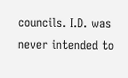councils. I.D. was never intended to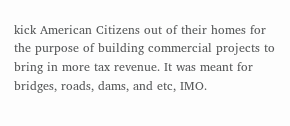kick American Citizens out of their homes for the purpose of building commercial projects to bring in more tax revenue. It was meant for bridges, roads, dams, and etc, IMO.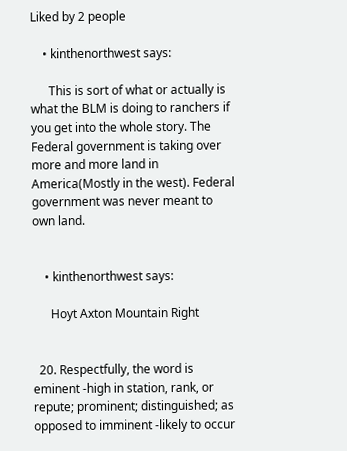Liked by 2 people

    • kinthenorthwest says:

      This is sort of what or actually is what the BLM is doing to ranchers if you get into the whole story. The Federal government is taking over more and more land in America(Mostly in the west). Federal government was never meant to own land.


    • kinthenorthwest says:

      Hoyt Axton Mountain Right


  20. Respectfully, the word is eminent -high in station, rank, or repute; prominent; distinguished; as opposed to imminent -likely to occur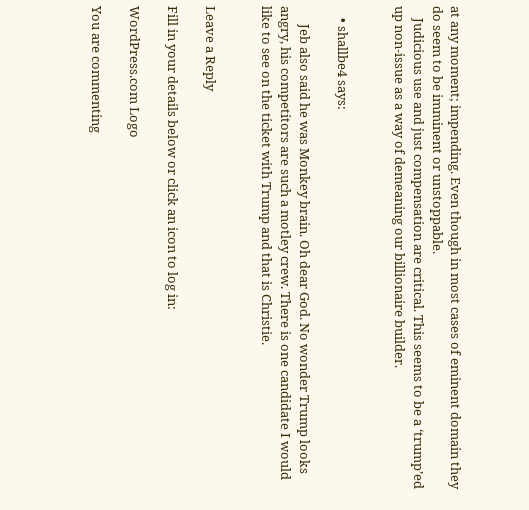at any moment; impending. Even though in most cases of eminent domain they do seem to be imminent or unstoppable.
    Judicious use and just compensation are critical. This seems to be a ‘trump’ed up non-issue as a way of demeaning our billionaire builder.


    • shallbe4 says:

      Jeb also said he was Monkey brain. Oh dear God. No wonder Trump looks angry, his competitors are such a motley crew. There is one candidate I would like to see on the ticket with Trump and that is Christie.


Leave a Reply

Fill in your details below or click an icon to log in:

WordPress.com Logo

You are commenting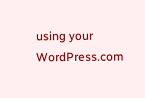using your WordPress.com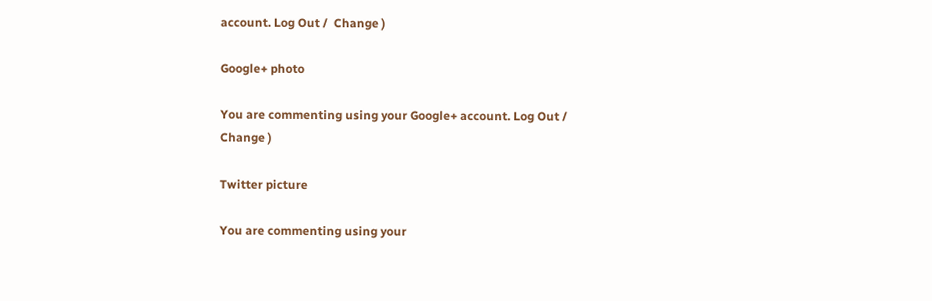account. Log Out /  Change )

Google+ photo

You are commenting using your Google+ account. Log Out /  Change )

Twitter picture

You are commenting using your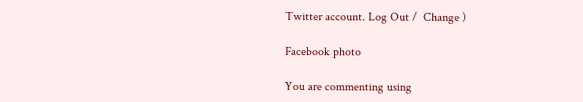Twitter account. Log Out /  Change )

Facebook photo

You are commenting using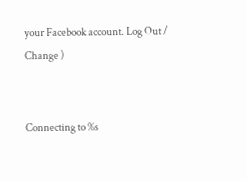your Facebook account. Log Out /  Change )


Connecting to %s